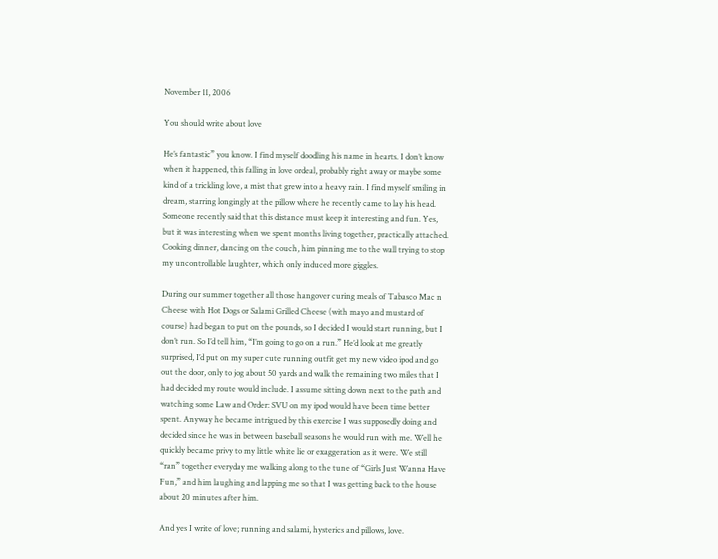November 11, 2006

You should write about love

He’s fantastic” you know. I find myself doodling his name in hearts. I don’t know when it happened, this falling in love ordeal, probably right away or maybe some kind of a trickling love, a mist that grew into a heavy rain. I find myself smiling in dream, starring longingly at the pillow where he recently came to lay his head. Someone recently said that this distance must keep it interesting and fun. Yes, but it was interesting when we spent months living together, practically attached. Cooking dinner, dancing on the couch, him pinning me to the wall trying to stop my uncontrollable laughter, which only induced more giggles.

During our summer together all those hangover curing meals of Tabasco Mac n Cheese with Hot Dogs or Salami Grilled Cheese (with mayo and mustard of course) had began to put on the pounds, so I decided I would start running, but I don’t run. So I’d tell him, “I’m going to go on a run.” He’d look at me greatly surprised, I’d put on my super cute running outfit get my new video ipod and go out the door, only to jog about 50 yards and walk the remaining two miles that I had decided my route would include. I assume sitting down next to the path and watching some Law and Order: SVU on my ipod would have been time better spent. Anyway he became intrigued by this exercise I was supposedly doing and decided since he was in between baseball seasons he would run with me. Well he quickly became privy to my little white lie or exaggeration as it were. We still “ran” together everyday me walking along to the tune of “Girls Just Wanna Have Fun,” and him laughing and lapping me so that I was getting back to the house about 20 minutes after him.

And yes I write of love; running and salami, hysterics and pillows, love.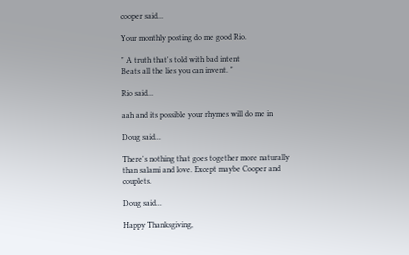cooper said...

Your monthly posting do me good Rio.

" A truth that's told with bad intent
Beats all the lies you can invent. "

Rio said...

aah and its possible your rhymes will do me in

Doug said...

There's nothing that goes together more naturally than salami and love. Except maybe Cooper and couplets.

Doug said...

Happy Thanksgiving,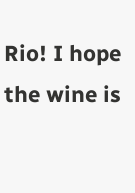Rio! I hope the wine is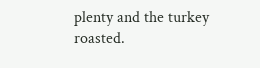plenty and the turkey roasted.